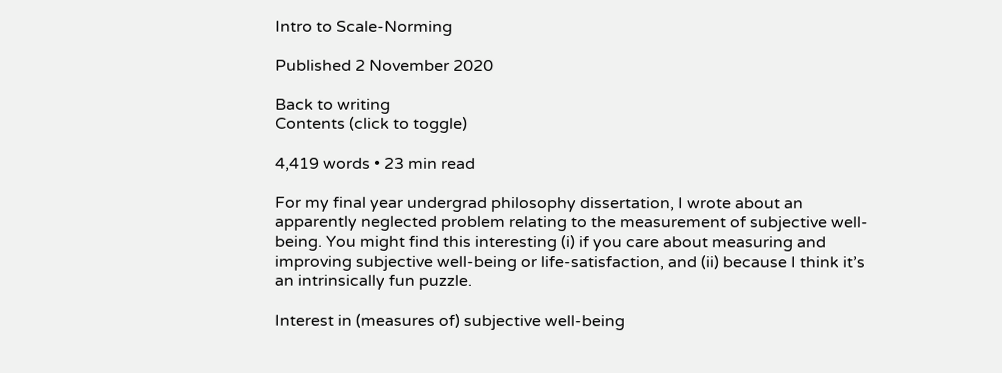Intro to Scale-Norming

Published 2 November 2020

Back to writing
Contents (click to toggle)

4,419 words • 23 min read

For my final year undergrad philosophy dissertation, I wrote about an apparently neglected problem relating to the measurement of subjective well-being. You might find this interesting (i) if you care about measuring and improving subjective well-being or life-satisfaction, and (ii) because I think it’s an intrinsically fun puzzle.

Interest in (measures of) subjective well-being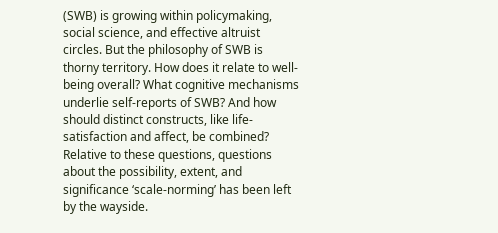(SWB) is growing within policymaking, social science, and effective altruist circles. But the philosophy of SWB is thorny territory. How does it relate to well-being overall? What cognitive mechanisms underlie self-reports of SWB? And how should distinct constructs, like life-satisfaction and affect, be combined? Relative to these questions, questions about the possibility, extent, and significance ‘scale-norming’ has been left by the wayside.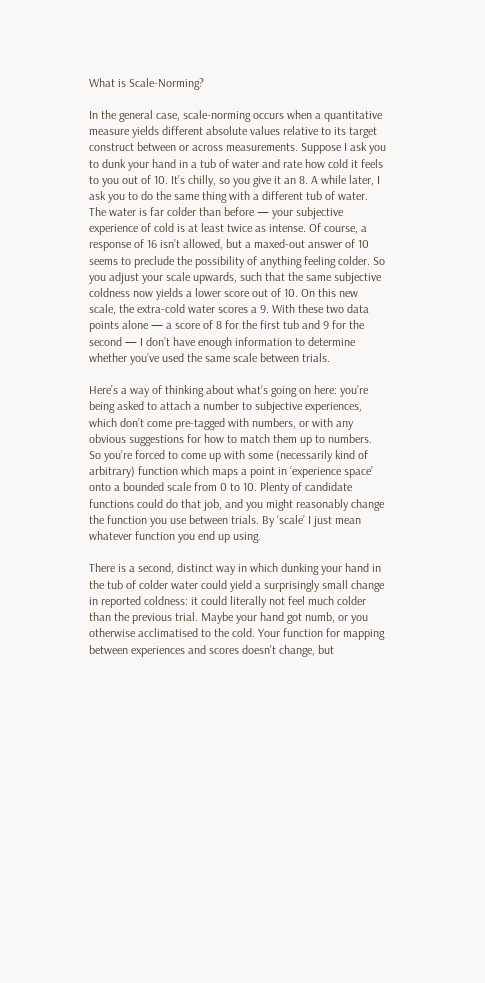What is Scale-Norming?

In the general case, scale-norming occurs when a quantitative measure yields different absolute values relative to its target construct between or across measurements. Suppose I ask you to dunk your hand in a tub of water and rate how cold it feels to you out of 10. It’s chilly, so you give it an 8. A while later, I ask you to do the same thing with a different tub of water. The water is far colder than before — your subjective experience of cold is at least twice as intense. Of course, a response of 16 isn’t allowed, but a maxed-out answer of 10 seems to preclude the possibility of anything feeling colder. So you adjust your scale upwards, such that the same subjective coldness now yields a lower score out of 10. On this new scale, the extra-cold water scores a 9. With these two data points alone — a score of 8 for the first tub and 9 for the second — I don’t have enough information to determine whether you’ve used the same scale between trials.

Here’s a way of thinking about what’s going on here: you’re being asked to attach a number to subjective experiences, which don’t come pre-tagged with numbers, or with any obvious suggestions for how to match them up to numbers. So you’re forced to come up with some (necessarily kind of arbitrary) function which maps a point in ‘experience space’ onto a bounded scale from 0 to 10. Plenty of candidate functions could do that job, and you might reasonably change the function you use between trials. By ‘scale’ I just mean whatever function you end up using.

There is a second, distinct way in which dunking your hand in the tub of colder water could yield a surprisingly small change in reported coldness: it could literally not feel much colder than the previous trial. Maybe your hand got numb, or you otherwise acclimatised to the cold. Your function for mapping between experiences and scores doesn’t change, but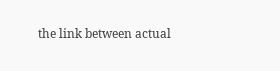the link between actual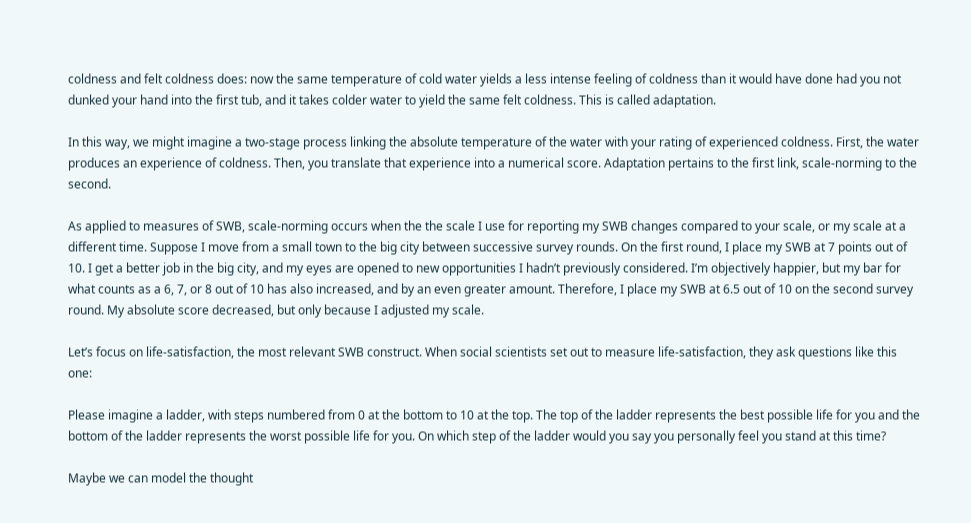coldness and felt coldness does: now the same temperature of cold water yields a less intense feeling of coldness than it would have done had you not dunked your hand into the first tub, and it takes colder water to yield the same felt coldness. This is called adaptation.

In this way, we might imagine a two-stage process linking the absolute temperature of the water with your rating of experienced coldness. First, the water produces an experience of coldness. Then, you translate that experience into a numerical score. Adaptation pertains to the first link, scale-norming to the second.

As applied to measures of SWB, scale-norming occurs when the the scale I use for reporting my SWB changes compared to your scale, or my scale at a different time. Suppose I move from a small town to the big city between successive survey rounds. On the first round, I place my SWB at 7 points out of 10. I get a better job in the big city, and my eyes are opened to new opportunities I hadn’t previously considered. I’m objectively happier, but my bar for what counts as a 6, 7, or 8 out of 10 has also increased, and by an even greater amount. Therefore, I place my SWB at 6.5 out of 10 on the second survey round. My absolute score decreased, but only because I adjusted my scale.

Let’s focus on life-satisfaction, the most relevant SWB construct. When social scientists set out to measure life-satisfaction, they ask questions like this one:

Please imagine a ladder, with steps numbered from 0 at the bottom to 10 at the top. The top of the ladder represents the best possible life for you and the bottom of the ladder represents the worst possible life for you. On which step of the ladder would you say you personally feel you stand at this time?

Maybe we can model the thought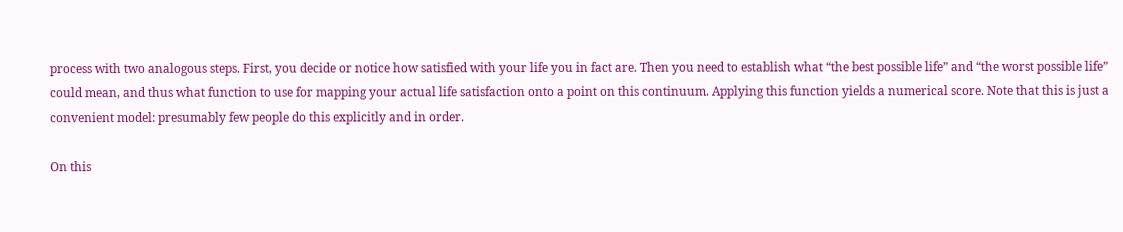process with two analogous steps. First, you decide or notice how satisfied with your life you in fact are. Then you need to establish what “the best possible life” and “the worst possible life” could mean, and thus what function to use for mapping your actual life satisfaction onto a point on this continuum. Applying this function yields a numerical score. Note that this is just a convenient model: presumably few people do this explicitly and in order.

On this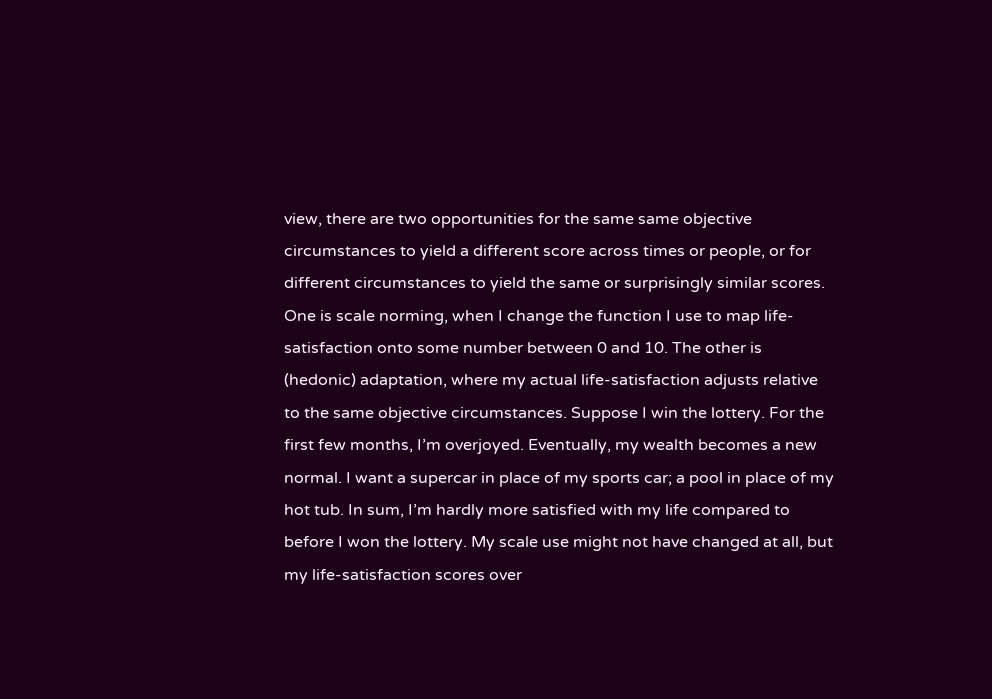view, there are two opportunities for the same same objective circumstances to yield a different score across times or people, or for different circumstances to yield the same or surprisingly similar scores. One is scale norming, when I change the function I use to map life-satisfaction onto some number between 0 and 10. The other is (hedonic) adaptation, where my actual life-satisfaction adjusts relative to the same objective circumstances. Suppose I win the lottery. For the first few months, I’m overjoyed. Eventually, my wealth becomes a new normal. I want a supercar in place of my sports car; a pool in place of my hot tub. In sum, I’m hardly more satisfied with my life compared to before I won the lottery. My scale use might not have changed at all, but my life-satisfaction scores over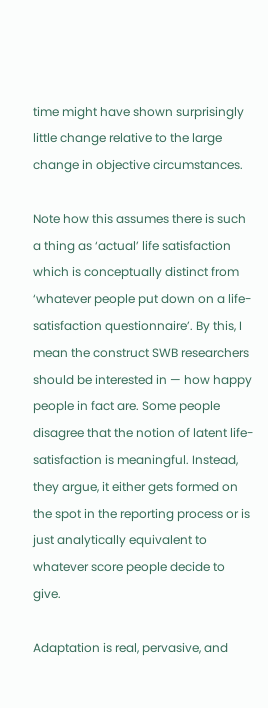time might have shown surprisingly little change relative to the large change in objective circumstances.

Note how this assumes there is such a thing as ‘actual’ life satisfaction which is conceptually distinct from ‘whatever people put down on a life-satisfaction questionnaire’. By this, I mean the construct SWB researchers should be interested in — how happy people in fact are. Some people disagree that the notion of latent life-satisfaction is meaningful. Instead, they argue, it either gets formed on the spot in the reporting process or is just analytically equivalent to whatever score people decide to give.

Adaptation is real, pervasive, and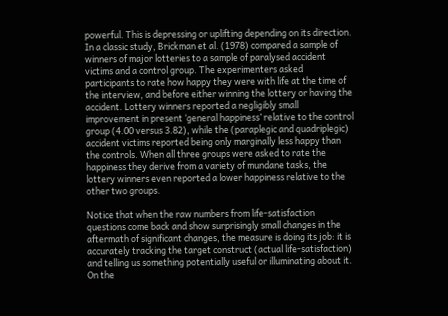powerful. This is depressing or uplifting depending on its direction. In a classic study, Brickman et al. (1978) compared a sample of winners of major lotteries to a sample of paralysed accident victims and a control group. The experimenters asked participants to rate how happy they were with life at the time of the interview, and before either winning the lottery or having the accident. Lottery winners reported a negligibly small improvement in present ‘general happiness’ relative to the control group (4.00 versus 3.82), while the (paraplegic and quadriplegic) accident victims reported being only marginally less happy than the controls. When all three groups were asked to rate the happiness they derive from a variety of mundane tasks, the lottery winners even reported a lower happiness relative to the other two groups.

Notice that when the raw numbers from life-satisfaction questions come back and show surprisingly small changes in the aftermath of significant changes, the measure is doing its job: it is accurately tracking the target construct (actual life-satisfaction) and telling us something potentially useful or illuminating about it. On the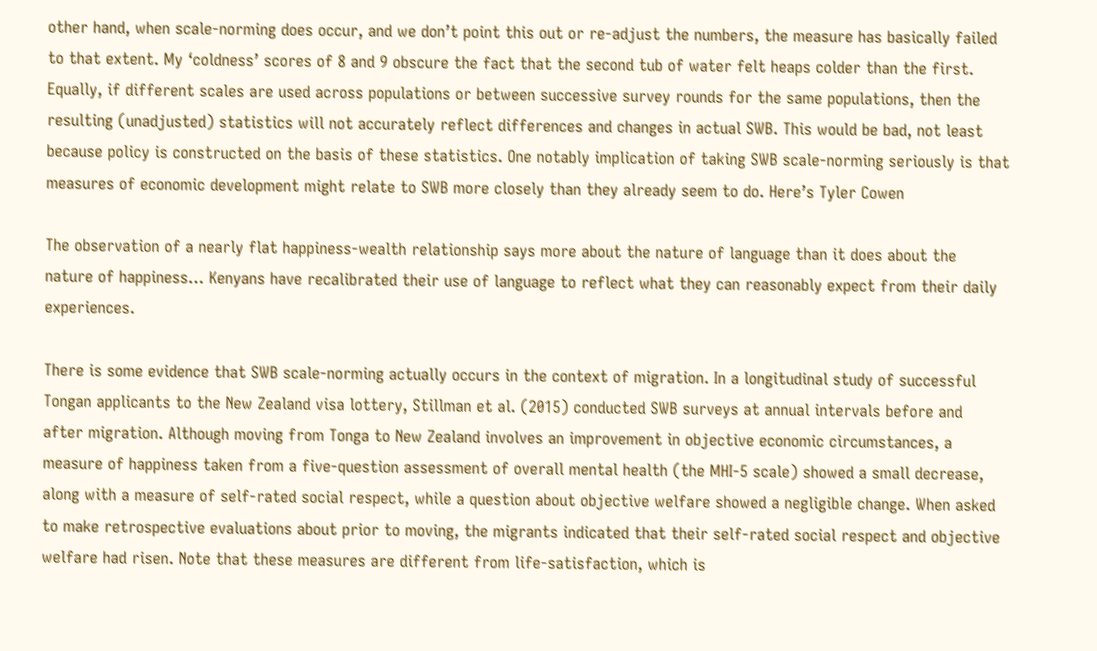other hand, when scale-norming does occur, and we don’t point this out or re-adjust the numbers, the measure has basically failed to that extent. My ‘coldness’ scores of 8 and 9 obscure the fact that the second tub of water felt heaps colder than the first. Equally, if different scales are used across populations or between successive survey rounds for the same populations, then the resulting (unadjusted) statistics will not accurately reflect differences and changes in actual SWB. This would be bad, not least because policy is constructed on the basis of these statistics. One notably implication of taking SWB scale-norming seriously is that measures of economic development might relate to SWB more closely than they already seem to do. Here’s Tyler Cowen

The observation of a nearly flat happiness-wealth relationship says more about the nature of language than it does about the nature of happiness… Kenyans have recalibrated their use of language to reflect what they can reasonably expect from their daily experiences.

There is some evidence that SWB scale-norming actually occurs in the context of migration. In a longitudinal study of successful Tongan applicants to the New Zealand visa lottery, Stillman et al. (2015) conducted SWB surveys at annual intervals before and after migration. Although moving from Tonga to New Zealand involves an improvement in objective economic circumstances, a measure of happiness taken from a five-question assessment of overall mental health (the MHI-5 scale) showed a small decrease, along with a measure of self-rated social respect, while a question about objective welfare showed a negligible change. When asked to make retrospective evaluations about prior to moving, the migrants indicated that their self-rated social respect and objective welfare had risen. Note that these measures are different from life-satisfaction, which is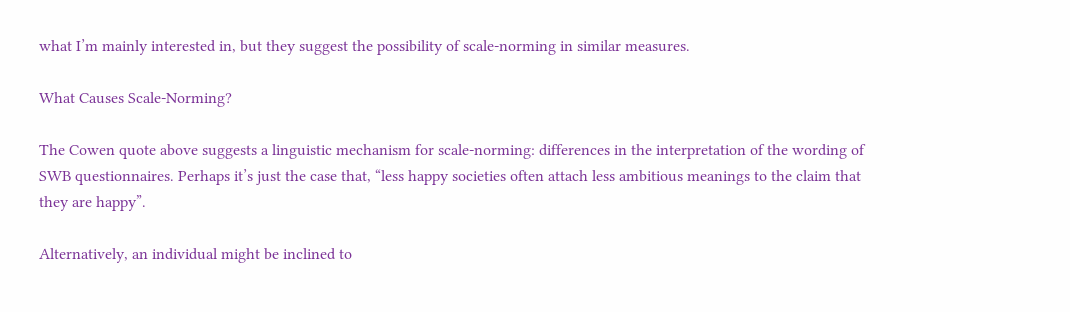what I’m mainly interested in, but they suggest the possibility of scale-norming in similar measures.

What Causes Scale-Norming?

The Cowen quote above suggests a linguistic mechanism for scale-norming: differences in the interpretation of the wording of SWB questionnaires. Perhaps it’s just the case that, “less happy societies often attach less ambitious meanings to the claim that they are happy”.

Alternatively, an individual might be inclined to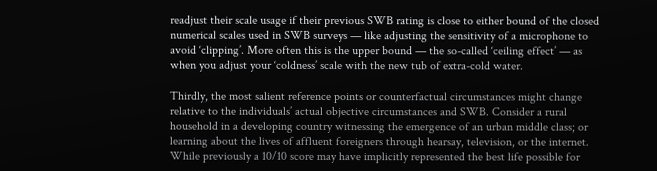readjust their scale usage if their previous SWB rating is close to either bound of the closed numerical scales used in SWB surveys — like adjusting the sensitivity of a microphone to avoid ‘clipping’. More often this is the upper bound — the so-called ‘ceiling effect’ — as when you adjust your ‘coldness’ scale with the new tub of extra-cold water.

Thirdly, the most salient reference points or counterfactual circumstances might change relative to the individuals’ actual objective circumstances and SWB. Consider a rural household in a developing country witnessing the emergence of an urban middle class; or learning about the lives of affluent foreigners through hearsay, television, or the internet. While previously a 10/10 score may have implicitly represented the best life possible for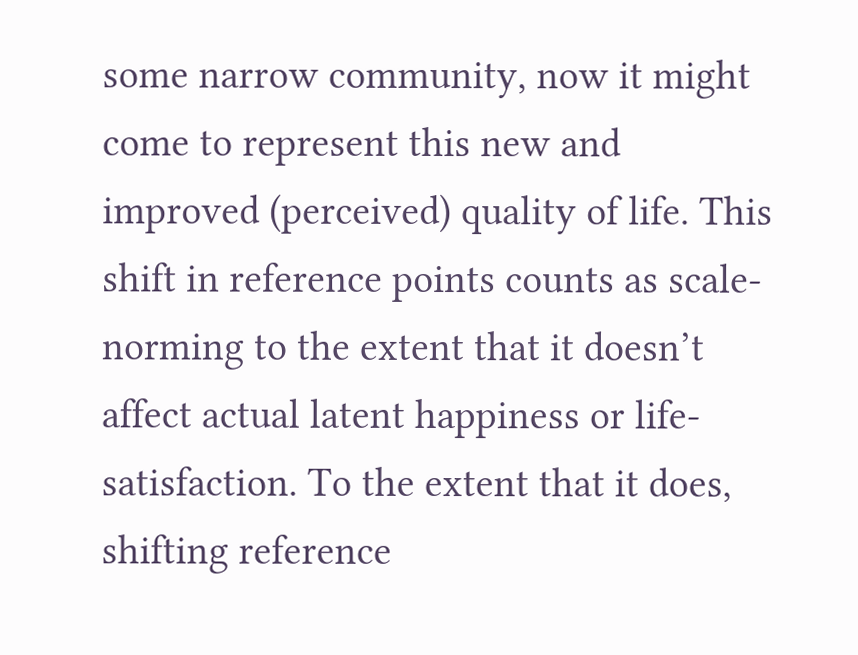some narrow community, now it might come to represent this new and improved (perceived) quality of life. This shift in reference points counts as scale-norming to the extent that it doesn’t affect actual latent happiness or life-satisfaction. To the extent that it does, shifting reference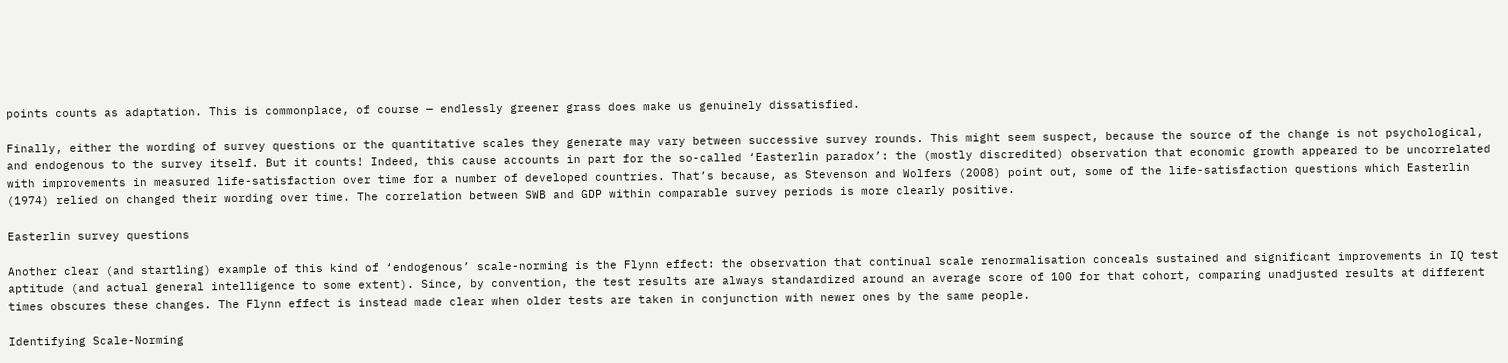points counts as adaptation. This is commonplace, of course — endlessly greener grass does make us genuinely dissatisfied.

Finally, either the wording of survey questions or the quantitative scales they generate may vary between successive survey rounds. This might seem suspect, because the source of the change is not psychological, and endogenous to the survey itself. But it counts! Indeed, this cause accounts in part for the so-called ‘Easterlin paradox’: the (mostly discredited) observation that economic growth appeared to be uncorrelated with improvements in measured life-satisfaction over time for a number of developed countries. That’s because, as Stevenson and Wolfers (2008) point out, some of the life-satisfaction questions which Easterlin (1974) relied on changed their wording over time. The correlation between SWB and GDP within comparable survey periods is more clearly positive.

Easterlin survey questions

Another clear (and startling) example of this kind of ‘endogenous’ scale-norming is the Flynn effect: the observation that continual scale renormalisation conceals sustained and significant improvements in IQ test aptitude (and actual general intelligence to some extent). Since, by convention, the test results are always standardized around an average score of 100 for that cohort, comparing unadjusted results at different times obscures these changes. The Flynn effect is instead made clear when older tests are taken in conjunction with newer ones by the same people.

Identifying Scale-Norming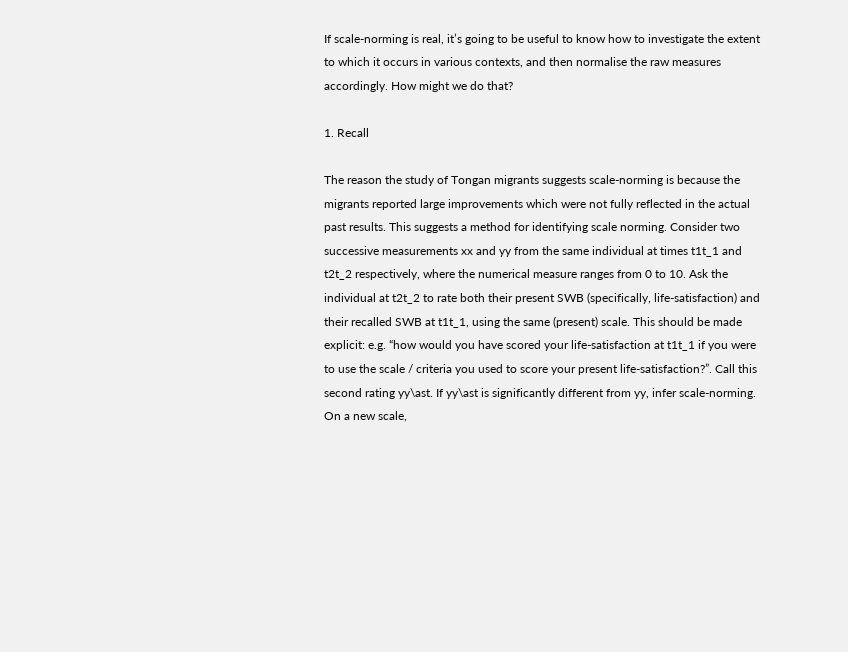If scale-norming is real, it’s going to be useful to know how to investigate the extent to which it occurs in various contexts, and then normalise the raw measures accordingly. How might we do that?

1. Recall

The reason the study of Tongan migrants suggests scale-norming is because the migrants reported large improvements which were not fully reflected in the actual past results. This suggests a method for identifying scale norming. Consider two successive measurements xx and yy from the same individual at times t1t_1 and t2t_2 respectively, where the numerical measure ranges from 0 to 10. Ask the individual at t2t_2 to rate both their present SWB (specifically, life-satisfaction) and their recalled SWB at t1t_1, using the same (present) scale. This should be made explicit: e.g. “how would you have scored your life-satisfaction at t1t_1 if you were to use the scale / criteria you used to score your present life-satisfaction?”. Call this second rating yy\ast. If yy\ast is significantly different from yy, infer scale-norming. On a new scale,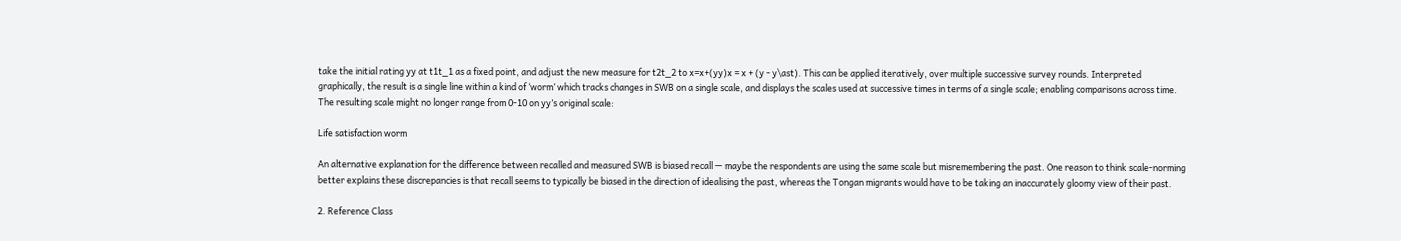take the initial rating yy at t1t_1 as a fixed point, and adjust the new measure for t2t_2 to x=x+(yy)x = x + (y - y\ast). This can be applied iteratively, over multiple successive survey rounds. Interpreted graphically, the result is a single line within a kind of ‘worm’ which tracks changes in SWB on a single scale, and displays the scales used at successive times in terms of a single scale; enabling comparisons across time. The resulting scale might no longer range from 0-10 on yy’s original scale:

Life satisfaction worm

An alternative explanation for the difference between recalled and measured SWB is biased recall — maybe the respondents are using the same scale but misremembering the past. One reason to think scale-norming better explains these discrepancies is that recall seems to typically be biased in the direction of idealising the past, whereas the Tongan migrants would have to be taking an inaccurately gloomy view of their past.

2. Reference Class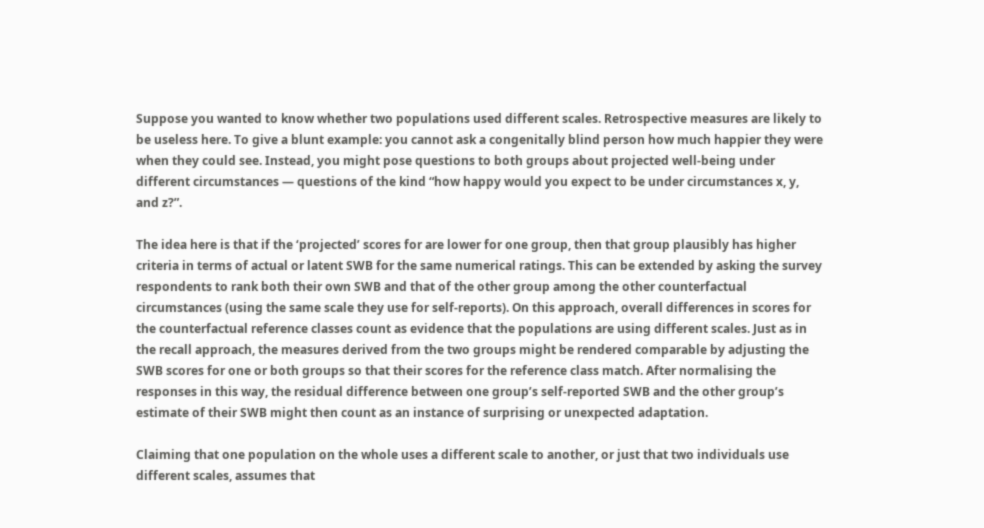Suppose you wanted to know whether two populations used different scales. Retrospective measures are likely to be useless here. To give a blunt example: you cannot ask a congenitally blind person how much happier they were when they could see. Instead, you might pose questions to both groups about projected well-being under different circumstances — questions of the kind “how happy would you expect to be under circumstances x, y, and z?”.

The idea here is that if the ‘projected’ scores for are lower for one group, then that group plausibly has higher criteria in terms of actual or latent SWB for the same numerical ratings. This can be extended by asking the survey respondents to rank both their own SWB and that of the other group among the other counterfactual circumstances (using the same scale they use for self-reports). On this approach, overall differences in scores for the counterfactual reference classes count as evidence that the populations are using different scales. Just as in the recall approach, the measures derived from the two groups might be rendered comparable by adjusting the SWB scores for one or both groups so that their scores for the reference class match. After normalising the responses in this way, the residual difference between one group’s self-reported SWB and the other group’s estimate of their SWB might then count as an instance of surprising or unexpected adaptation.

Claiming that one population on the whole uses a different scale to another, or just that two individuals use different scales, assumes that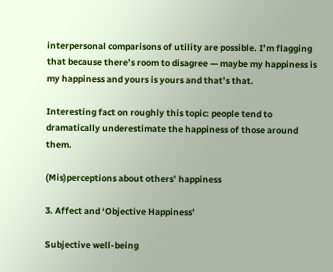interpersonal comparisons of utility are possible. I’m flagging that because there’s room to disagree — maybe my happiness is my happiness and yours is yours and that’s that.

Interesting fact on roughly this topic: people tend to dramatically underestimate the happiness of those around them.

(Mis)perceptions about others’ happiness

3. Affect and ‘Objective Happiness’

Subjective well-being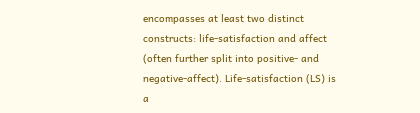encompasses at least two distinct constructs: life-satisfaction and affect (often further split into positive- and negative-affect). Life-satisfaction (LS) is a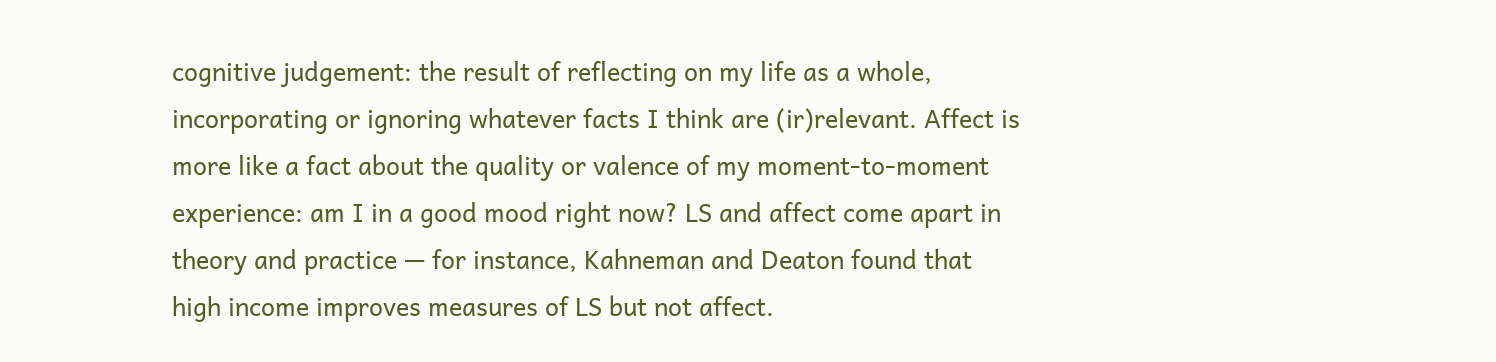cognitive judgement: the result of reflecting on my life as a whole, incorporating or ignoring whatever facts I think are (ir)relevant. Affect is more like a fact about the quality or valence of my moment-to-moment experience: am I in a good mood right now? LS and affect come apart in theory and practice — for instance, Kahneman and Deaton found that high income improves measures of LS but not affect.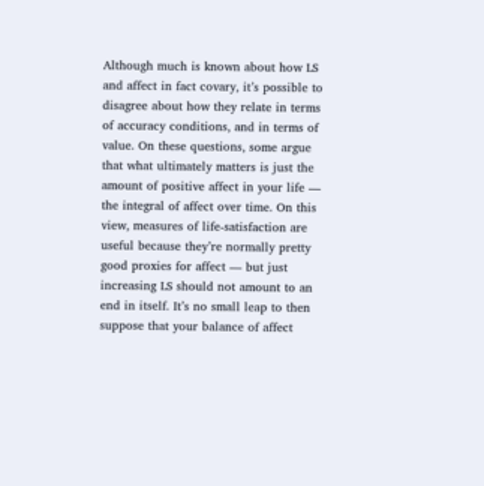Although much is known about how LS and affect in fact covary, it’s possible to disagree about how they relate in terms of accuracy conditions, and in terms of value. On these questions, some argue that what ultimately matters is just the amount of positive affect in your life — the integral of affect over time. On this view, measures of life-satisfaction are useful because they’re normally pretty good proxies for affect — but just increasing LS should not amount to an end in itself. It’s no small leap to then suppose that your balance of affect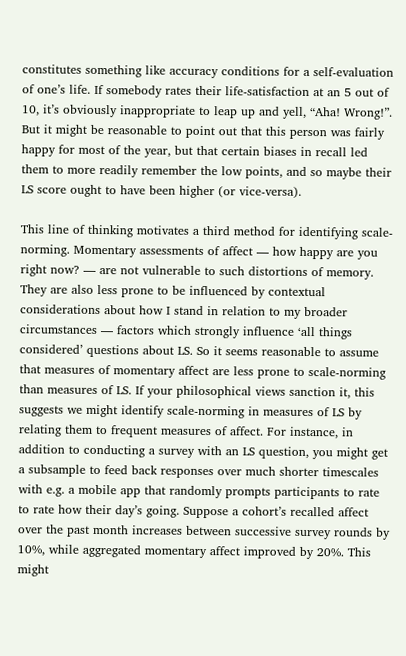constitutes something like accuracy conditions for a self-evaluation of one’s life. If somebody rates their life-satisfaction at an 5 out of 10, it’s obviously inappropriate to leap up and yell, “Aha! Wrong!”. But it might be reasonable to point out that this person was fairly happy for most of the year, but that certain biases in recall led them to more readily remember the low points, and so maybe their LS score ought to have been higher (or vice-versa).

This line of thinking motivates a third method for identifying scale-norming. Momentary assessments of affect — how happy are you right now? — are not vulnerable to such distortions of memory. They are also less prone to be influenced by contextual considerations about how I stand in relation to my broader circumstances — factors which strongly influence ‘all things considered’ questions about LS. So it seems reasonable to assume that measures of momentary affect are less prone to scale-norming than measures of LS. If your philosophical views sanction it, this suggests we might identify scale-norming in measures of LS by relating them to frequent measures of affect. For instance, in addition to conducting a survey with an LS question, you might get a subsample to feed back responses over much shorter timescales with e.g. a mobile app that randomly prompts participants to rate to rate how their day’s going. Suppose a cohort’s recalled affect over the past month increases between successive survey rounds by 10%, while aggregated momentary affect improved by 20%. This might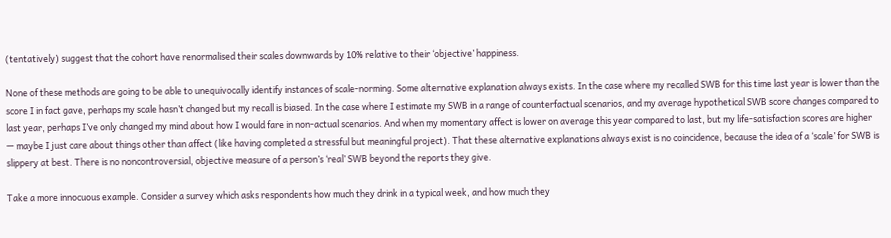(tentatively) suggest that the cohort have renormalised their scales downwards by 10% relative to their ‘objective’ happiness.

None of these methods are going to be able to unequivocally identify instances of scale-norming. Some alternative explanation always exists. In the case where my recalled SWB for this time last year is lower than the score I in fact gave, perhaps my scale hasn’t changed but my recall is biased. In the case where I estimate my SWB in a range of counterfactual scenarios, and my average hypothetical SWB score changes compared to last year, perhaps I’ve only changed my mind about how I would fare in non-actual scenarios. And when my momentary affect is lower on average this year compared to last, but my life-satisfaction scores are higher — maybe I just care about things other than affect (like having completed a stressful but meaningful project). That these alternative explanations always exist is no coincidence, because the idea of a ‘scale’ for SWB is slippery at best. There is no noncontroversial, objective measure of a person’s ‘real’ SWB beyond the reports they give.

Take a more innocuous example. Consider a survey which asks respondents how much they drink in a typical week, and how much they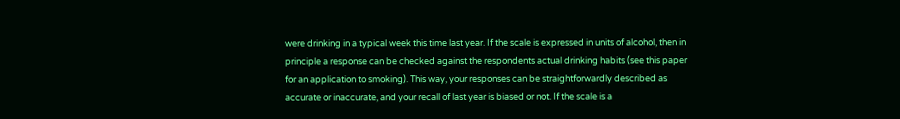were drinking in a typical week this time last year. If the scale is expressed in units of alcohol, then in principle a response can be checked against the respondents actual drinking habits (see this paper for an application to smoking). This way, your responses can be straightforwardly described as accurate or inaccurate, and your recall of last year is biased or not. If the scale is a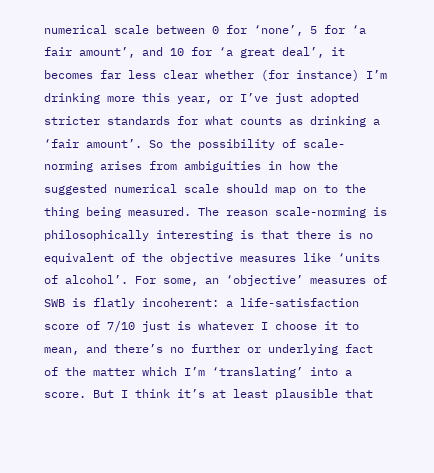numerical scale between 0 for ‘none’, 5 for ‘a fair amount’, and 10 for ‘a great deal’, it becomes far less clear whether (for instance) I’m drinking more this year, or I’ve just adopted stricter standards for what counts as drinking a ‘fair amount’. So the possibility of scale-norming arises from ambiguities in how the suggested numerical scale should map on to the thing being measured. The reason scale-norming is philosophically interesting is that there is no equivalent of the objective measures like ‘units of alcohol’. For some, an ‘objective’ measures of SWB is flatly incoherent: a life-satisfaction score of 7/10 just is whatever I choose it to mean, and there’s no further or underlying fact of the matter which I’m ‘translating’ into a score. But I think it’s at least plausible that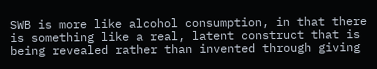SWB is more like alcohol consumption, in that there is something like a real, latent construct that is being revealed rather than invented through giving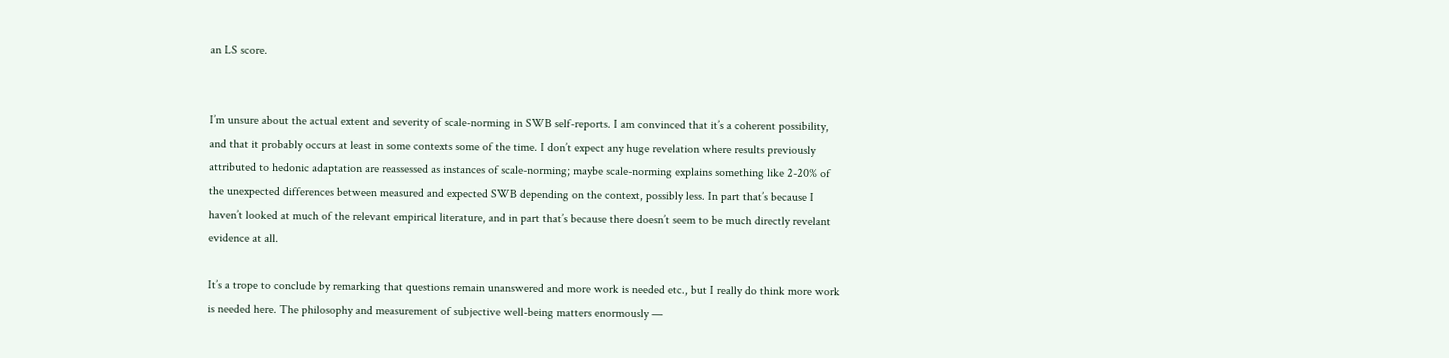an LS score.


I’m unsure about the actual extent and severity of scale-norming in SWB self-reports. I am convinced that it’s a coherent possibility, and that it probably occurs at least in some contexts some of the time. I don’t expect any huge revelation where results previously attributed to hedonic adaptation are reassessed as instances of scale-norming; maybe scale-norming explains something like 2-20% of the unexpected differences between measured and expected SWB depending on the context, possibly less. In part that’s because I haven’t looked at much of the relevant empirical literature, and in part that’s because there doesn’t seem to be much directly revelant evidence at all.

It’s a trope to conclude by remarking that questions remain unanswered and more work is needed etc., but I really do think more work is needed here. The philosophy and measurement of subjective well-being matters enormously —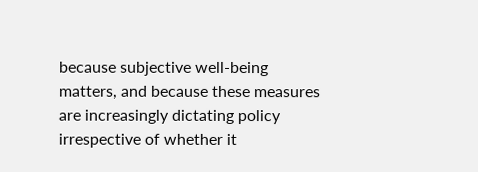because subjective well-being matters, and because these measures are increasingly dictating policy irrespective of whether it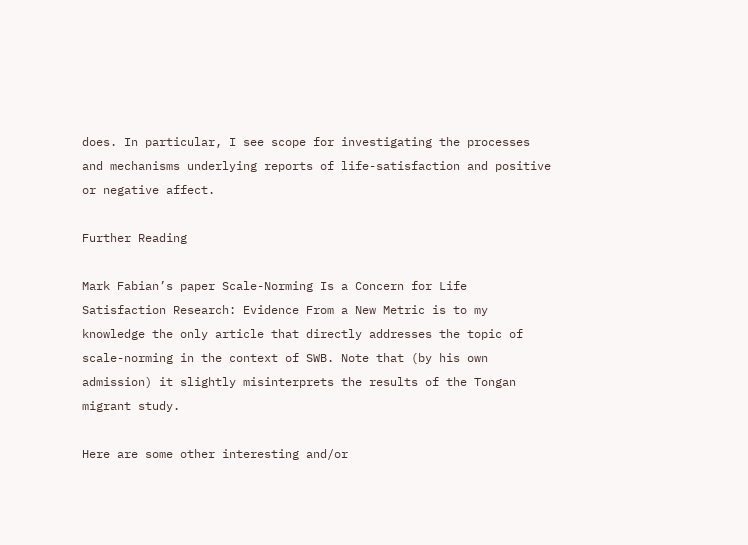does. In particular, I see scope for investigating the processes and mechanisms underlying reports of life-satisfaction and positive or negative affect.

Further Reading

Mark Fabian’s paper Scale-Norming Is a Concern for Life Satisfaction Research: Evidence From a New Metric is to my knowledge the only article that directly addresses the topic of scale-norming in the context of SWB. Note that (by his own admission) it slightly misinterprets the results of the Tongan migrant study.

Here are some other interesting and/or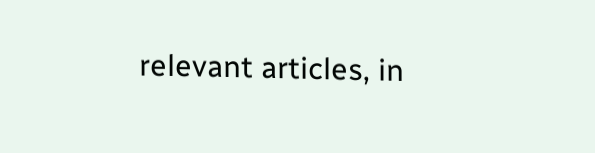relevant articles, in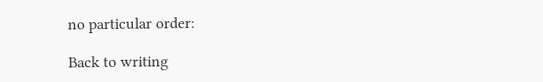no particular order:

Back to writing